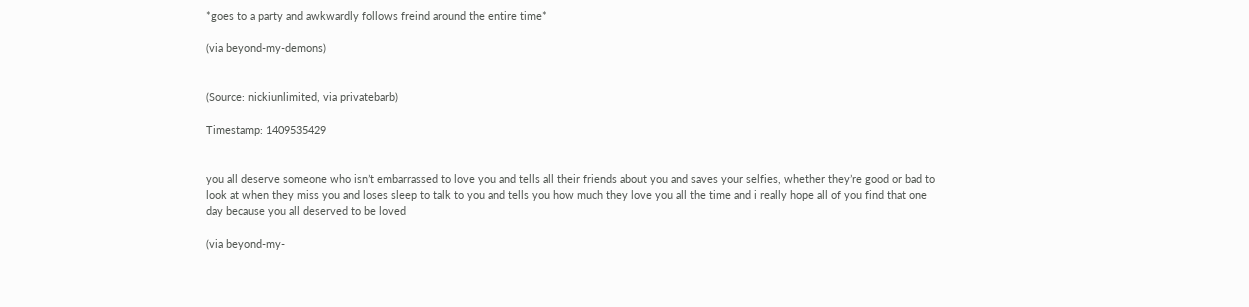*goes to a party and awkwardly follows freind around the entire time*

(via beyond-my-demons)


(Source: nickiunlimited, via privatebarb)

Timestamp: 1409535429


you all deserve someone who isn’t embarrassed to love you and tells all their friends about you and saves your selfies, whether they’re good or bad to look at when they miss you and loses sleep to talk to you and tells you how much they love you all the time and i really hope all of you find that one day because you all deserved to be loved

(via beyond-my-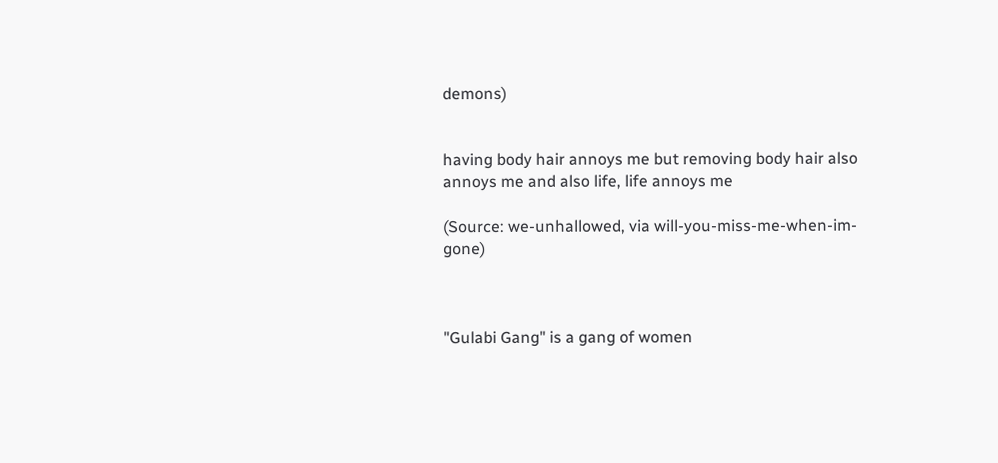demons)


having body hair annoys me but removing body hair also annoys me and also life, life annoys me

(Source: we-unhallowed, via will-you-miss-me-when-im-gone)



"Gulabi Gang" is a gang of women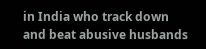in India who track down and beat abusive husbands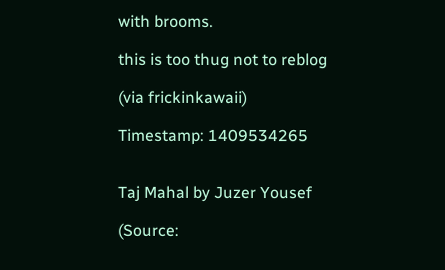with brooms.

this is too thug not to reblog

(via frickinkawaii)

Timestamp: 1409534265


Taj Mahal by Juzer Yousef

(Source: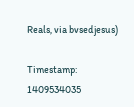Reals, via bvsedjesus)

Timestamp: 1409534035